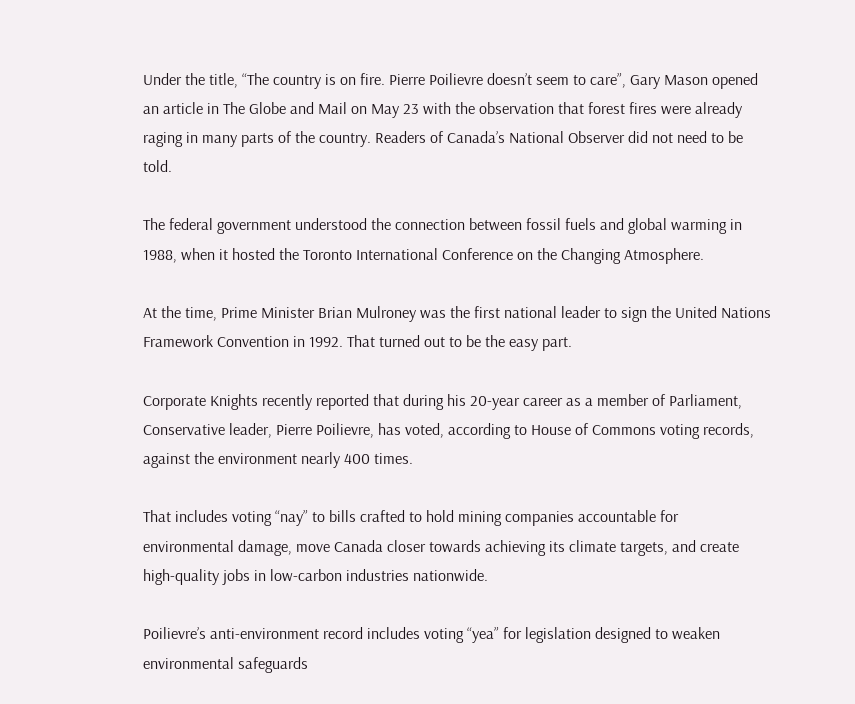Under the title, “The country is on fire. Pierre Poilievre doesn’t seem to care”, Gary Mason opened an article in The Globe and Mail on May 23 with the observation that forest fires were already raging in many parts of the country. Readers of Canada’s National Observer did not need to be told.

The federal government understood the connection between fossil fuels and global warming in 1988, when it hosted the Toronto International Conference on the Changing Atmosphere.

At the time, Prime Minister Brian Mulroney was the first national leader to sign the United Nations Framework Convention in 1992. That turned out to be the easy part.

Corporate Knights recently reported that during his 20-year career as a member of Parliament, Conservative leader, Pierre Poilievre, has voted, according to House of Commons voting records, against the environment nearly 400 times.

That includes voting “nay” to bills crafted to hold mining companies accountable for environmental damage, move Canada closer towards achieving its climate targets, and create high-quality jobs in low-carbon industries nationwide.

Poilievre’s anti-environment record includes voting “yea” for legislation designed to weaken environmental safeguards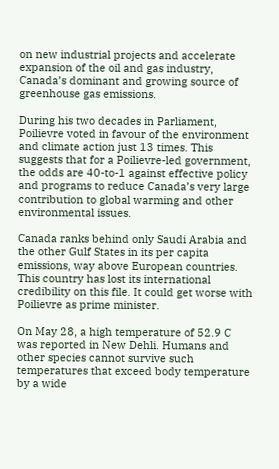on new industrial projects and accelerate expansion of the oil and gas industry, Canada’s dominant and growing source of greenhouse gas emissions.

During his two decades in Parliament, Poilievre voted in favour of the environment and climate action just 13 times. This suggests that for a Poilievre-led government, the odds are 40-to-1 against effective policy and programs to reduce Canada’s very large contribution to global warming and other environmental issues.

Canada ranks behind only Saudi Arabia and the other Gulf States in its per capita emissions, way above European countries. This country has lost its international credibility on this file. It could get worse with Poilievre as prime minister.

On May 28, a high temperature of 52.9 C was reported in New Dehli. Humans and other species cannot survive such temperatures that exceed body temperature by a wide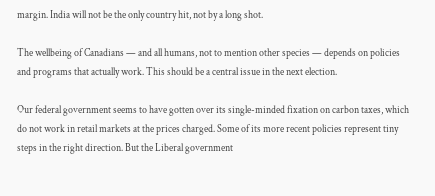margin. India will not be the only country hit, not by a long shot.

The wellbeing of Canadians — and all humans, not to mention other species — depends on policies and programs that actually work. This should be a central issue in the next election.

Our federal government seems to have gotten over its single-minded fixation on carbon taxes, which do not work in retail markets at the prices charged. Some of its more recent policies represent tiny steps in the right direction. But the Liberal government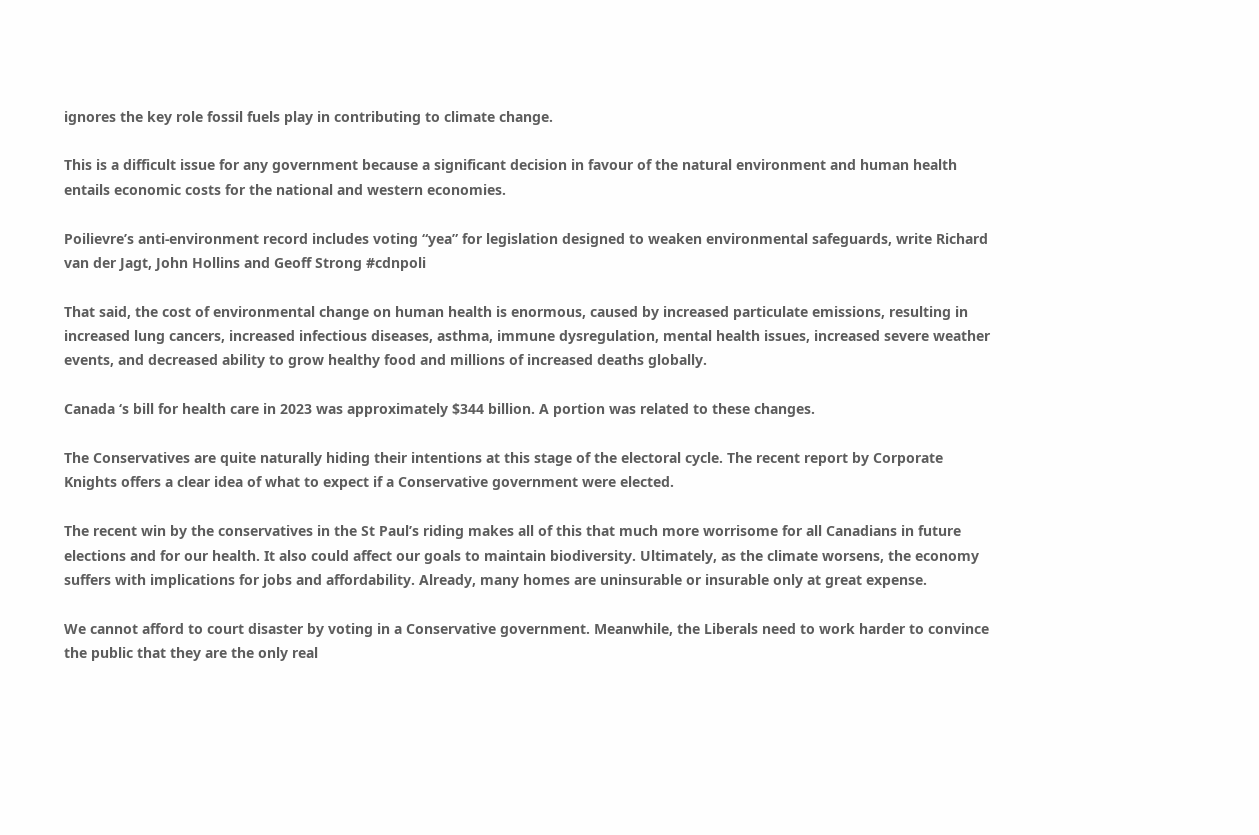ignores the key role fossil fuels play in contributing to climate change.

This is a difficult issue for any government because a significant decision in favour of the natural environment and human health entails economic costs for the national and western economies.

Poilievre’s anti-environment record includes voting “yea” for legislation designed to weaken environmental safeguards, write Richard van der Jagt, John Hollins and Geoff Strong #cdnpoli

That said, the cost of environmental change on human health is enormous, caused by increased particulate emissions, resulting in increased lung cancers, increased infectious diseases, asthma, immune dysregulation, mental health issues, increased severe weather events, and decreased ability to grow healthy food and millions of increased deaths globally.

Canada ‘s bill for health care in 2023 was approximately $344 billion. A portion was related to these changes.

The Conservatives are quite naturally hiding their intentions at this stage of the electoral cycle. The recent report by Corporate Knights offers a clear idea of what to expect if a Conservative government were elected.

The recent win by the conservatives in the St Paul’s riding makes all of this that much more worrisome for all Canadians in future elections and for our health. It also could affect our goals to maintain biodiversity. Ultimately, as the climate worsens, the economy suffers with implications for jobs and affordability. Already, many homes are uninsurable or insurable only at great expense.

We cannot afford to court disaster by voting in a Conservative government. Meanwhile, the Liberals need to work harder to convince the public that they are the only real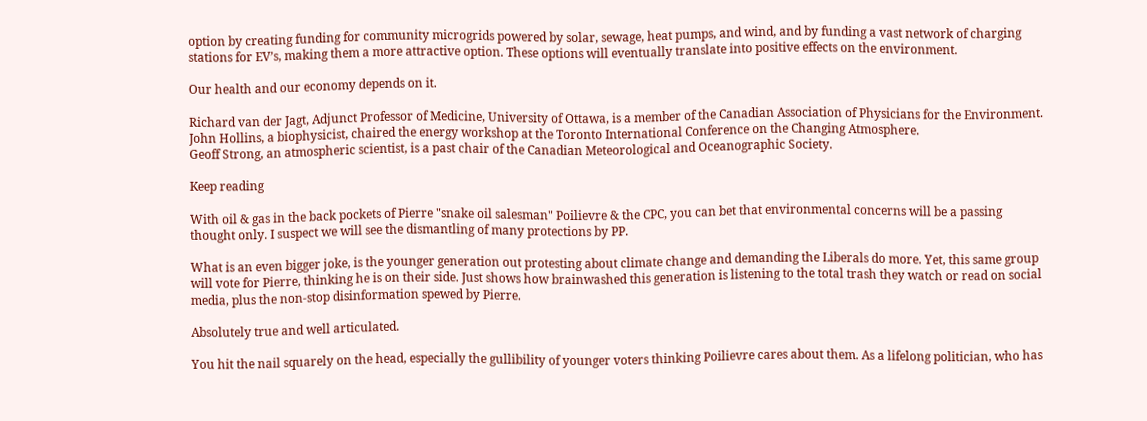option by creating funding for community microgrids powered by solar, sewage, heat pumps, and wind, and by funding a vast network of charging stations for EV’s, making them a more attractive option. These options will eventually translate into positive effects on the environment.

Our health and our economy depends on it.

Richard van der Jagt, Adjunct Professor of Medicine, University of Ottawa, is a member of the Canadian Association of Physicians for the Environment.
John Hollins, a biophysicist, chaired the energy workshop at the Toronto International Conference on the Changing Atmosphere.
Geoff Strong, an atmospheric scientist, is a past chair of the Canadian Meteorological and Oceanographic Society.

Keep reading

With oil & gas in the back pockets of Pierre "snake oil salesman" Poilievre & the CPC, you can bet that environmental concerns will be a passing thought only. I suspect we will see the dismantling of many protections by PP.

What is an even bigger joke, is the younger generation out protesting about climate change and demanding the Liberals do more. Yet, this same group will vote for Pierre, thinking he is on their side. Just shows how brainwashed this generation is listening to the total trash they watch or read on social media, plus the non-stop disinformation spewed by Pierre.

Absolutely true and well articulated.

You hit the nail squarely on the head, especially the gullibility of younger voters thinking Poilievre cares about them. As a lifelong politician, who has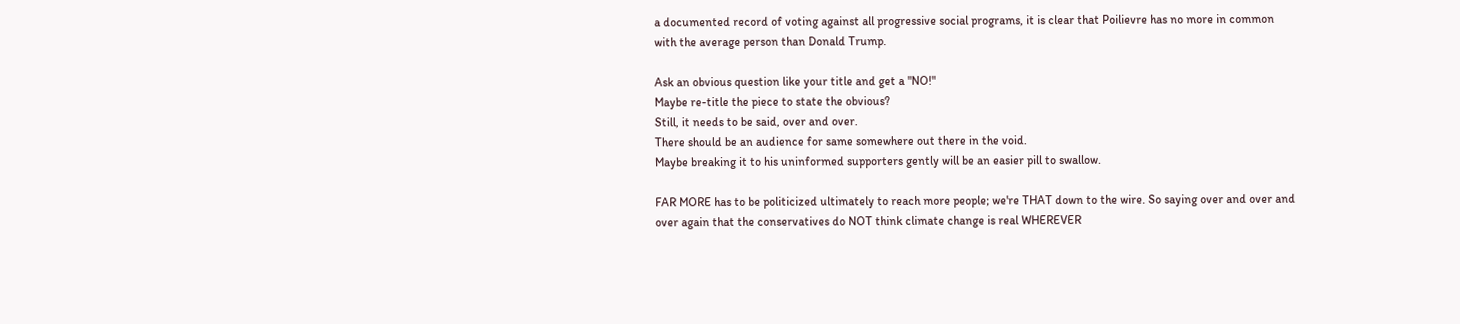a documented record of voting against all progressive social programs, it is clear that Poilievre has no more in common with the average person than Donald Trump.

Ask an obvious question like your title and get a "NO!"
Maybe re-title the piece to state the obvious?
Still, it needs to be said, over and over.
There should be an audience for same somewhere out there in the void.
Maybe breaking it to his uninformed supporters gently will be an easier pill to swallow.

FAR MORE has to be politicized ultimately to reach more people; we're THAT down to the wire. So saying over and over and over again that the conservatives do NOT think climate change is real WHEREVER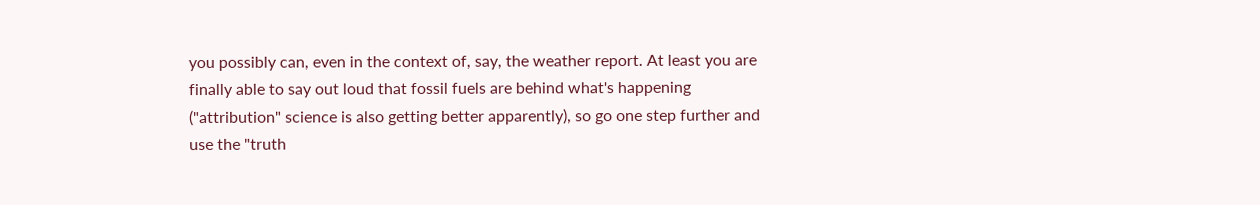you possibly can, even in the context of, say, the weather report. At least you are finally able to say out loud that fossil fuels are behind what's happening ("attribution" science is also getting better apparently), so go one step further and use the "truth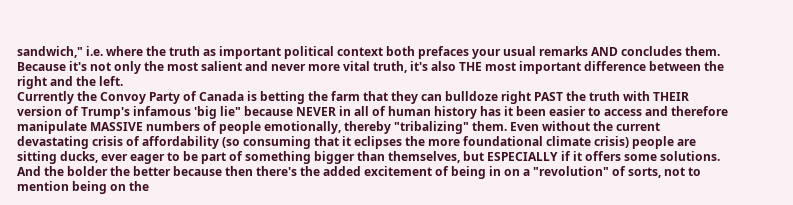sandwich," i.e. where the truth as important political context both prefaces your usual remarks AND concludes them. Because it's not only the most salient and never more vital truth, it's also THE most important difference between the right and the left.
Currently the Convoy Party of Canada is betting the farm that they can bulldoze right PAST the truth with THEIR version of Trump's infamous 'big lie" because NEVER in all of human history has it been easier to access and therefore manipulate MASSIVE numbers of people emotionally, thereby "tribalizing" them. Even without the current devastating crisis of affordability (so consuming that it eclipses the more foundational climate crisis) people are sitting ducks, ever eager to be part of something bigger than themselves, but ESPECIALLY if it offers some solutions. And the bolder the better because then there's the added excitement of being in on a "revolution" of sorts, not to mention being on the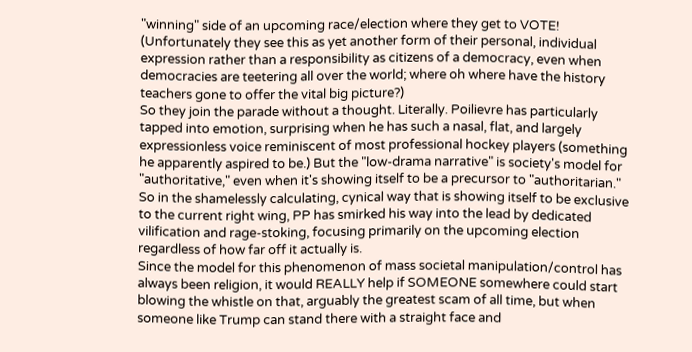"winning" side of an upcoming race/election where they get to VOTE! (Unfortunately they see this as yet another form of their personal, individual expression rather than a responsibility as citizens of a democracy, even when democracies are teetering all over the world; where oh where have the history teachers gone to offer the vital big picture?)
So they join the parade without a thought. Literally. Poilievre has particularly tapped into emotion, surprising when he has such a nasal, flat, and largely expressionless voice reminiscent of most professional hockey players (something he apparently aspired to be.) But the "low-drama narrative" is society's model for "authoritative," even when it's showing itself to be a precursor to "authoritarian." So in the shamelessly calculating, cynical way that is showing itself to be exclusive to the current right wing, PP has smirked his way into the lead by dedicated vilification and rage-stoking, focusing primarily on the upcoming election regardless of how far off it actually is.
Since the model for this phenomenon of mass societal manipulation/control has always been religion, it would REALLY help if SOMEONE somewhere could start blowing the whistle on that, arguably the greatest scam of all time, but when someone like Trump can stand there with a straight face and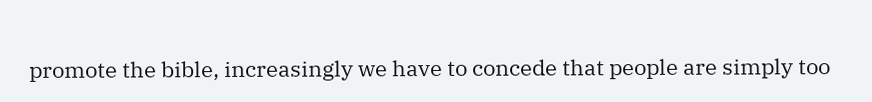promote the bible, increasingly we have to concede that people are simply too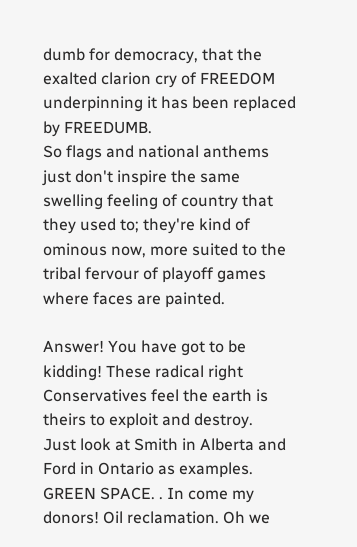dumb for democracy, that the exalted clarion cry of FREEDOM underpinning it has been replaced by FREEDUMB.
So flags and national anthems just don't inspire the same swelling feeling of country that they used to; they're kind of ominous now, more suited to the tribal fervour of playoff games where faces are painted.

Answer! You have got to be kidding! These radical right Conservatives feel the earth is theirs to exploit and destroy.
Just look at Smith in Alberta and Ford in Ontario as examples. GREEN SPACE. . In come my donors! Oil reclamation. Oh we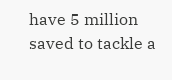have 5 million saved to tackle a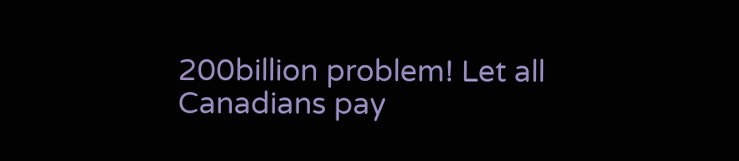200billion problem! Let all Canadians pay